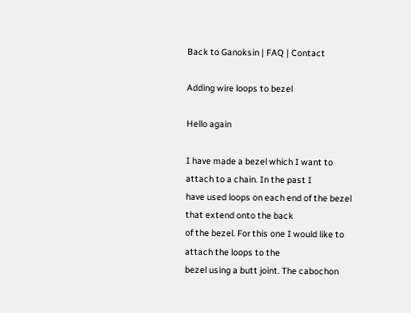Back to Ganoksin | FAQ | Contact

Adding wire loops to bezel

Hello again

I have made a bezel which I want to attach to a chain. In the past I
have used loops on each end of the bezel that extend onto the back
of the bezel. For this one I would like to attach the loops to the
bezel using a butt joint. The cabochon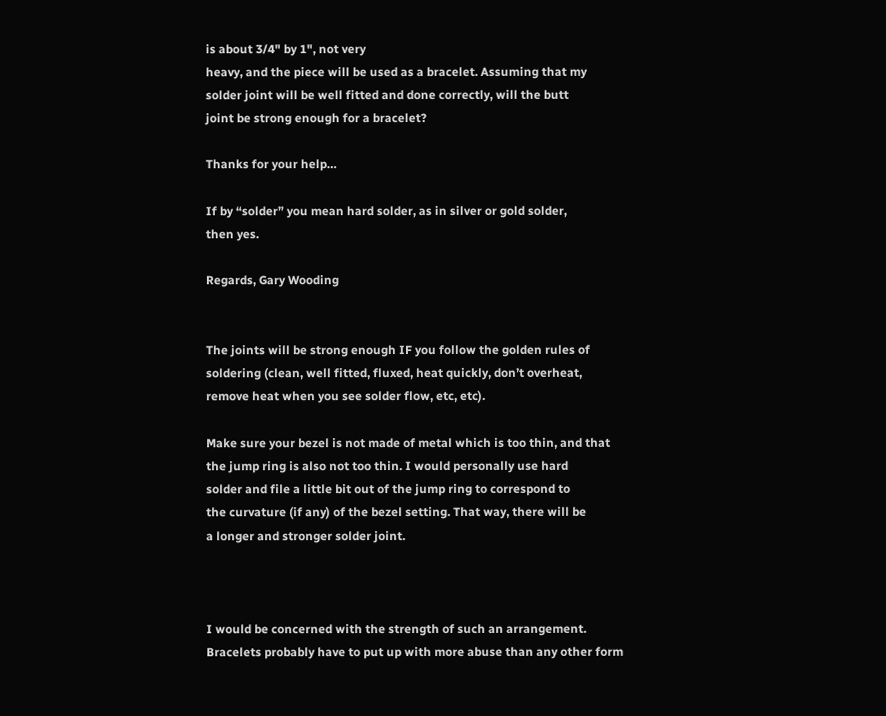is about 3/4" by 1", not very
heavy, and the piece will be used as a bracelet. Assuming that my
solder joint will be well fitted and done correctly, will the butt
joint be strong enough for a bracelet?

Thanks for your help…

If by “solder” you mean hard solder, as in silver or gold solder,
then yes.

Regards, Gary Wooding


The joints will be strong enough IF you follow the golden rules of
soldering (clean, well fitted, fluxed, heat quickly, don’t overheat,
remove heat when you see solder flow, etc, etc).

Make sure your bezel is not made of metal which is too thin, and that
the jump ring is also not too thin. I would personally use hard
solder and file a little bit out of the jump ring to correspond to
the curvature (if any) of the bezel setting. That way, there will be
a longer and stronger solder joint.



I would be concerned with the strength of such an arrangement.
Bracelets probably have to put up with more abuse than any other form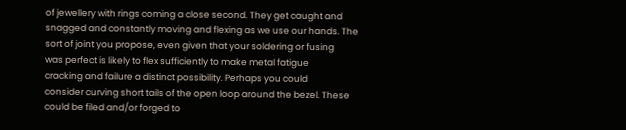of jewellery with rings coming a close second. They get caught and
snagged and constantly moving and flexing as we use our hands. The
sort of joint you propose, even given that your soldering or fusing
was perfect is likely to flex sufficiently to make metal fatigue
cracking and failure a distinct possibility. Perhaps you could
consider curving short tails of the open loop around the bezel. These
could be filed and/or forged to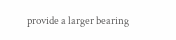provide a larger bearing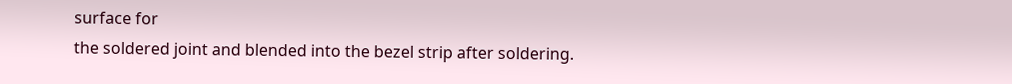surface for
the soldered joint and blended into the bezel strip after soldering.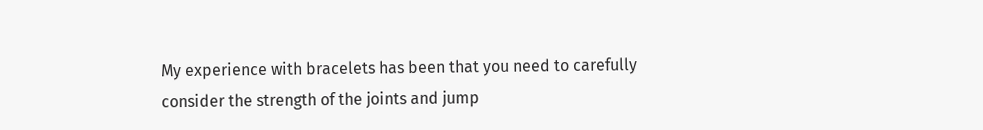My experience with bracelets has been that you need to carefully
consider the strength of the joints and jump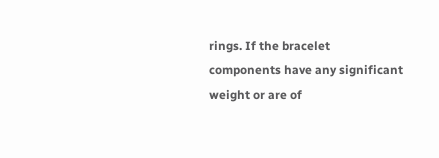rings. If the bracelet
components have any significant weight or are of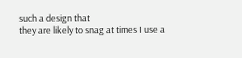such a design that
they are likely to snag at times I use a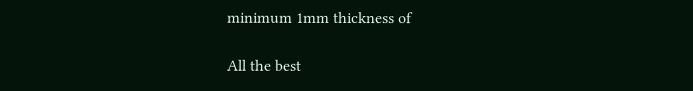minimum 1mm thickness of

All the best